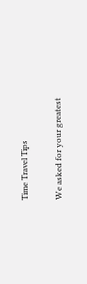Time Travel Tips

We asked for your greatest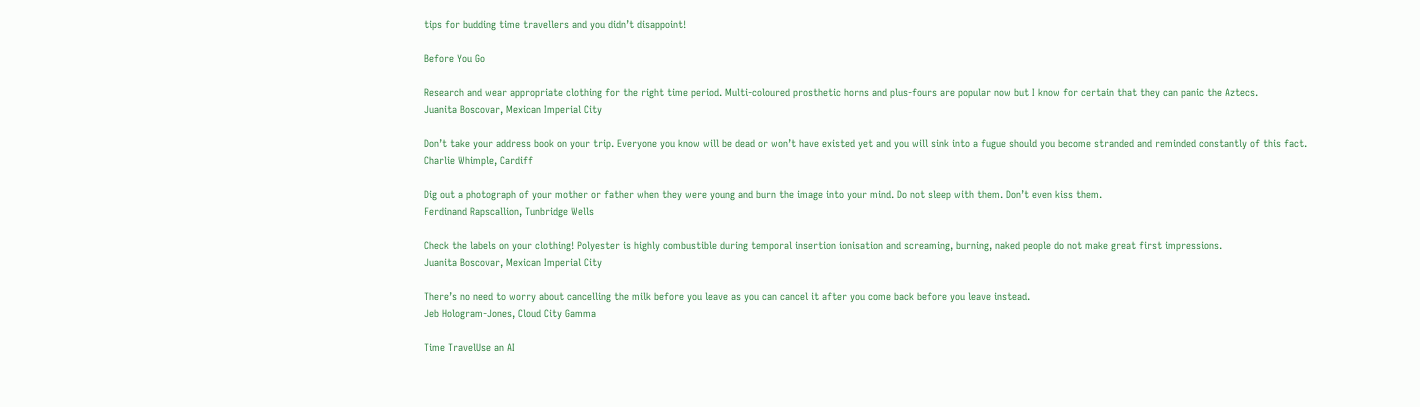tips for budding time travellers and you didn’t disappoint!

Before You Go

Research and wear appropriate clothing for the right time period. Multi-coloured prosthetic horns and plus-fours are popular now but I know for certain that they can panic the Aztecs.
Juanita Boscovar, Mexican Imperial City

Don’t take your address book on your trip. Everyone you know will be dead or won’t have existed yet and you will sink into a fugue should you become stranded and reminded constantly of this fact.
Charlie Whimple, Cardiff

Dig out a photograph of your mother or father when they were young and burn the image into your mind. Do not sleep with them. Don’t even kiss them.
Ferdinand Rapscallion, Tunbridge Wells

Check the labels on your clothing! Polyester is highly combustible during temporal insertion ionisation and screaming, burning, naked people do not make great first impressions.
Juanita Boscovar, Mexican Imperial City

There’s no need to worry about cancelling the milk before you leave as you can cancel it after you come back before you leave instead.
Jeb Hologram-Jones, Cloud City Gamma

Time TravelUse an AI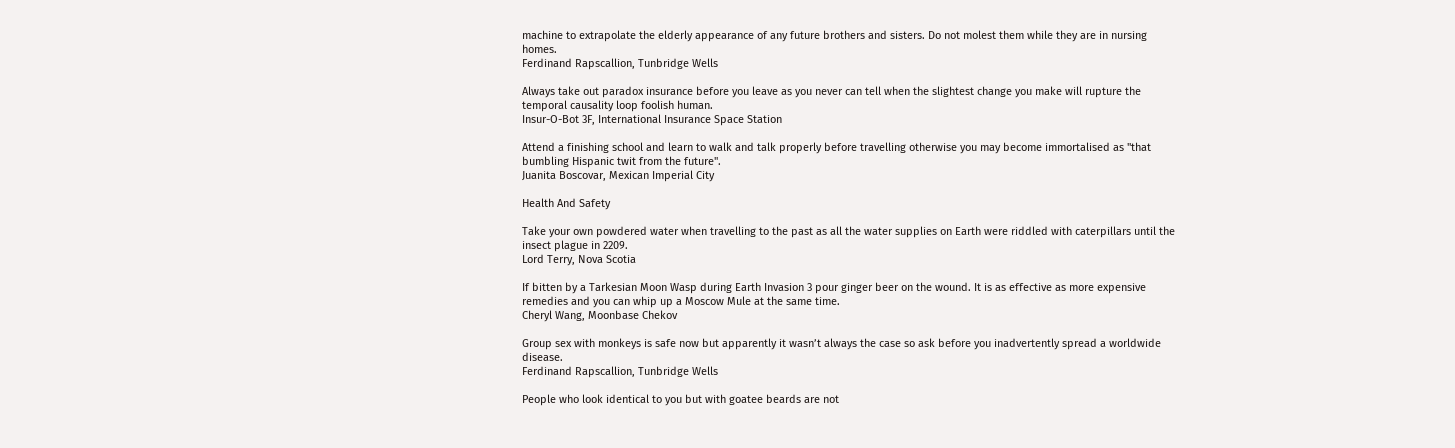machine to extrapolate the elderly appearance of any future brothers and sisters. Do not molest them while they are in nursing homes.
Ferdinand Rapscallion, Tunbridge Wells

Always take out paradox insurance before you leave as you never can tell when the slightest change you make will rupture the temporal causality loop foolish human.
Insur-O-Bot 3F, International Insurance Space Station

Attend a finishing school and learn to walk and talk properly before travelling otherwise you may become immortalised as "that bumbling Hispanic twit from the future".
Juanita Boscovar, Mexican Imperial City

Health And Safety

Take your own powdered water when travelling to the past as all the water supplies on Earth were riddled with caterpillars until the insect plague in 2209.
Lord Terry, Nova Scotia

If bitten by a Tarkesian Moon Wasp during Earth Invasion 3 pour ginger beer on the wound. It is as effective as more expensive remedies and you can whip up a Moscow Mule at the same time.
Cheryl Wang, Moonbase Chekov

Group sex with monkeys is safe now but apparently it wasn’t always the case so ask before you inadvertently spread a worldwide disease.
Ferdinand Rapscallion, Tunbridge Wells

People who look identical to you but with goatee beards are not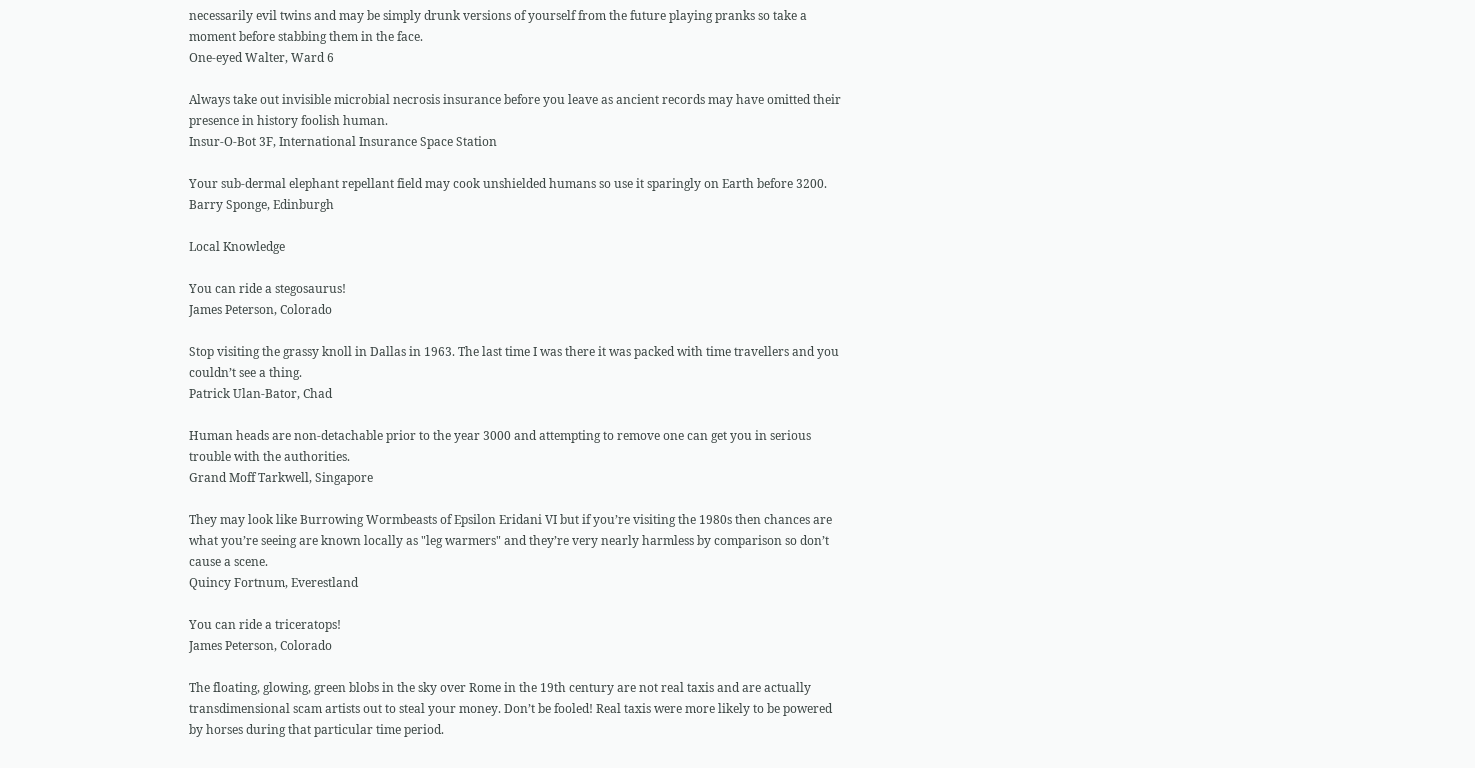necessarily evil twins and may be simply drunk versions of yourself from the future playing pranks so take a moment before stabbing them in the face.
One-eyed Walter, Ward 6

Always take out invisible microbial necrosis insurance before you leave as ancient records may have omitted their presence in history foolish human.
Insur-O-Bot 3F, International Insurance Space Station

Your sub-dermal elephant repellant field may cook unshielded humans so use it sparingly on Earth before 3200.
Barry Sponge, Edinburgh

Local Knowledge

You can ride a stegosaurus!
James Peterson, Colorado

Stop visiting the grassy knoll in Dallas in 1963. The last time I was there it was packed with time travellers and you couldn’t see a thing.
Patrick Ulan-Bator, Chad

Human heads are non-detachable prior to the year 3000 and attempting to remove one can get you in serious trouble with the authorities.
Grand Moff Tarkwell, Singapore

They may look like Burrowing Wormbeasts of Epsilon Eridani VI but if you’re visiting the 1980s then chances are what you’re seeing are known locally as "leg warmers" and they’re very nearly harmless by comparison so don’t cause a scene.
Quincy Fortnum, Everestland

You can ride a triceratops!
James Peterson, Colorado

The floating, glowing, green blobs in the sky over Rome in the 19th century are not real taxis and are actually transdimensional scam artists out to steal your money. Don’t be fooled! Real taxis were more likely to be powered by horses during that particular time period.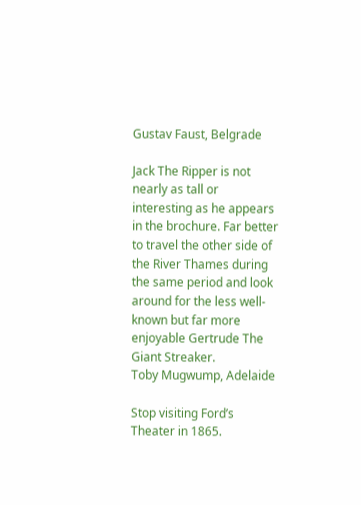Gustav Faust, Belgrade

Jack The Ripper is not nearly as tall or interesting as he appears in the brochure. Far better to travel the other side of the River Thames during the same period and look around for the less well-known but far more enjoyable Gertrude The Giant Streaker.
Toby Mugwump, Adelaide

Stop visiting Ford’s Theater in 1865.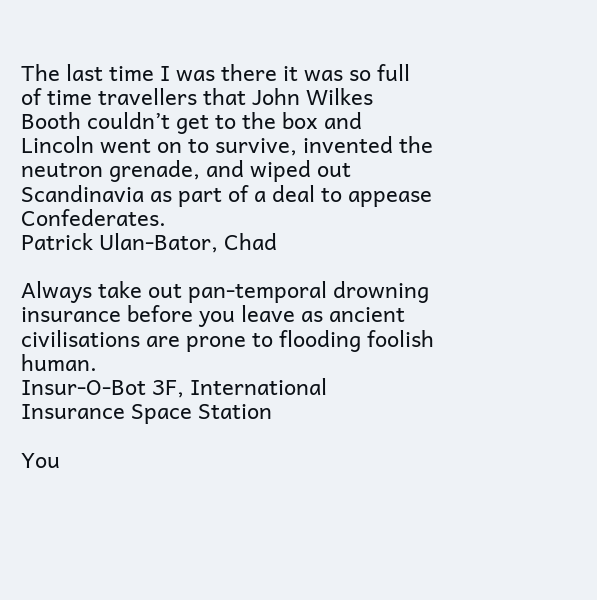The last time I was there it was so full of time travellers that John Wilkes Booth couldn’t get to the box and Lincoln went on to survive, invented the neutron grenade, and wiped out Scandinavia as part of a deal to appease Confederates.
Patrick Ulan-Bator, Chad

Always take out pan-temporal drowning insurance before you leave as ancient civilisations are prone to flooding foolish human.
Insur-O-Bot 3F, International Insurance Space Station

You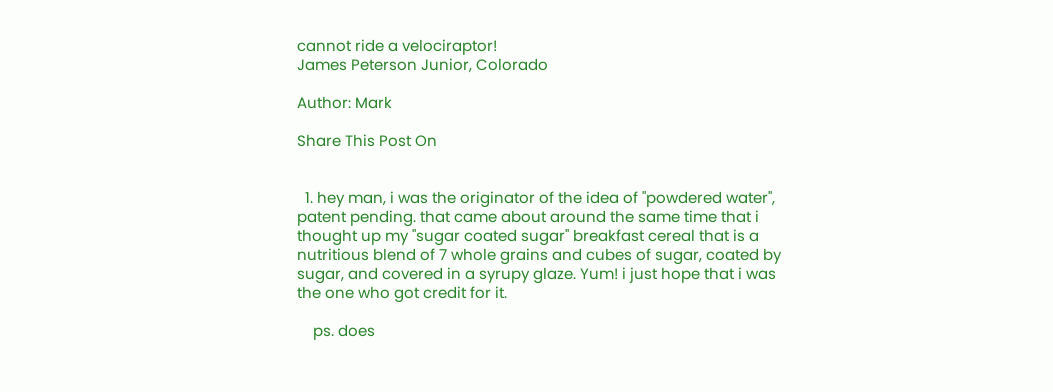cannot ride a velociraptor!
James Peterson Junior, Colorado

Author: Mark

Share This Post On


  1. hey man, i was the originator of the idea of "powdered water", patent pending. that came about around the same time that i thought up my "sugar coated sugar" breakfast cereal that is a nutritious blend of 7 whole grains and cubes of sugar, coated by sugar, and covered in a syrupy glaze. Yum! i just hope that i was the one who got credit for it.

    ps. does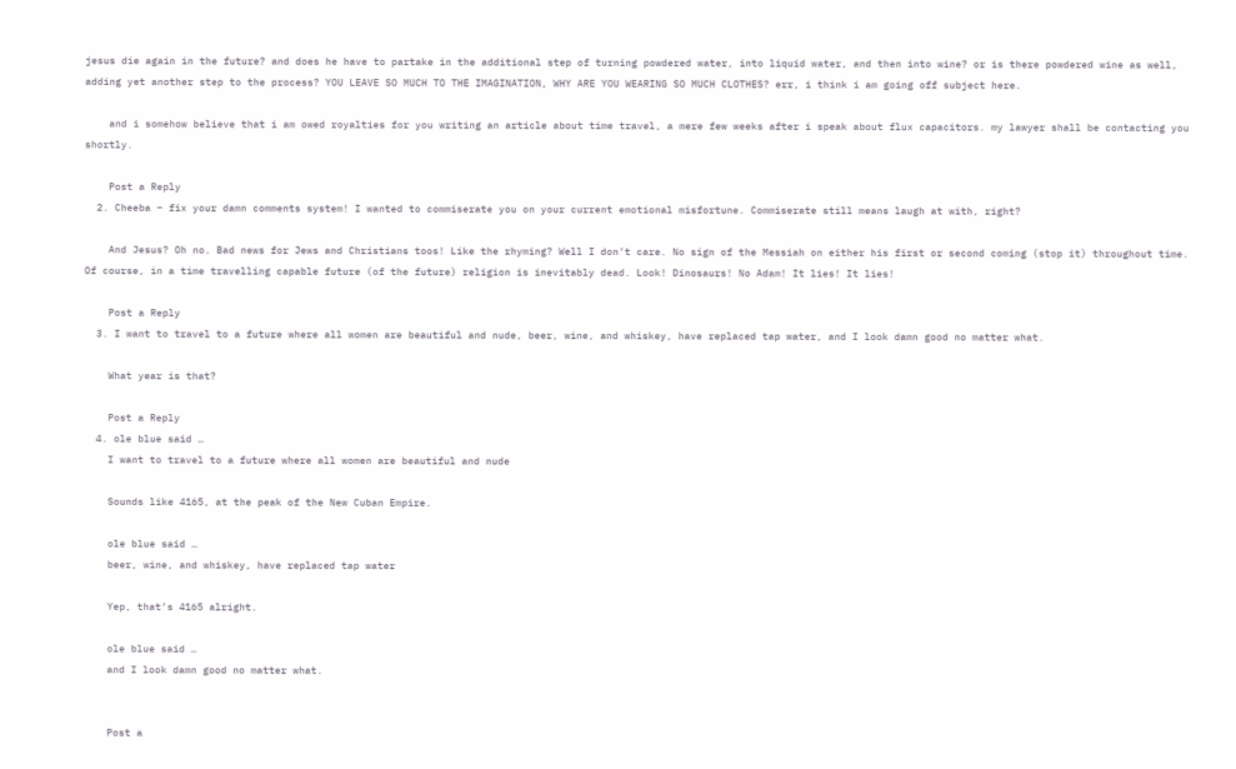jesus die again in the future? and does he have to partake in the additional step of turning powdered water, into liquid water, and then into wine? or is there powdered wine as well, adding yet another step to the process? YOU LEAVE SO MUCH TO THE IMAGINATION, WHY ARE YOU WEARING SO MUCH CLOTHES? err, i think i am going off subject here.

    and i somehow believe that i am owed royalties for you writing an article about time travel, a mere few weeks after i speak about flux capacitors. my lawyer shall be contacting you shortly.

    Post a Reply
  2. Cheeba – fix your damn comments system! I wanted to commiserate you on your current emotional misfortune. Commiserate still means laugh at with, right?

    And Jesus? Oh no. Bad news for Jews and Christians toos! Like the rhyming? Well I don’t care. No sign of the Messiah on either his first or second coming (stop it) throughout time. Of course, in a time travelling capable future (of the future) religion is inevitably dead. Look! Dinosaurs! No Adam! It lies! It lies!

    Post a Reply
  3. I want to travel to a future where all women are beautiful and nude, beer, wine, and whiskey, have replaced tap water, and I look damn good no matter what.

    What year is that?

    Post a Reply
  4. ole blue said …
    I want to travel to a future where all women are beautiful and nude

    Sounds like 4165, at the peak of the New Cuban Empire.

    ole blue said …
    beer, wine, and whiskey, have replaced tap water

    Yep, that’s 4165 alright.

    ole blue said …
    and I look damn good no matter what.


    Post a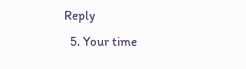Reply
  5. Your time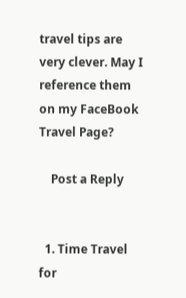travel tips are very clever. May I reference them on my FaceBook Travel Page?

    Post a Reply


  1. Time Travel for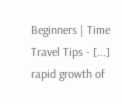Beginners | Time Travel Tips - [...] rapid growth of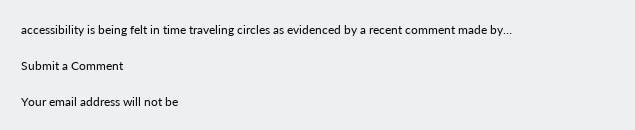accessibility is being felt in time traveling circles as evidenced by a recent comment made by…

Submit a Comment

Your email address will not be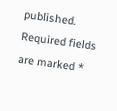published. Required fields are marked *